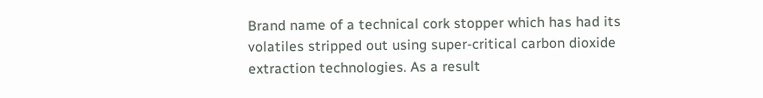Brand name of a technical cork stopper which has had its volatiles stripped out using super-critical carbon dioxide extraction technologies. As a result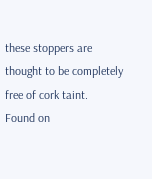these stoppers are thought to be completely free of cork taint.
Found on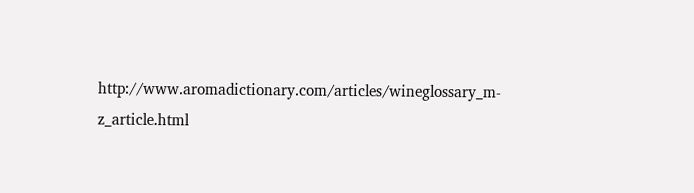http://www.aromadictionary.com/articles/wineglossary_m-z_article.html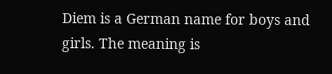Diem is a German name for boys and girls. The meaning is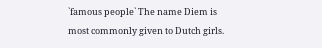`famous people` The name Diem is most commonly given to Dutch girls.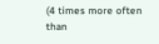(4 times more often than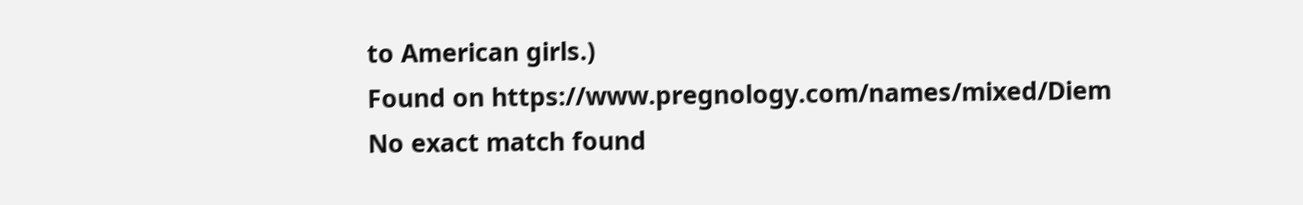to American girls.)
Found on https://www.pregnology.com/names/mixed/Diem
No exact match found